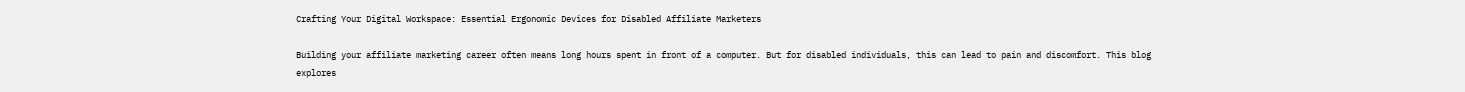Crafting Your Digital Workspace: Essential Ergonomic Devices for Disabled Affiliate Marketers

Building your affiliate marketing career often means long hours spent in front of a computer. But for disabled individuals, this can lead to pain and discomfort. This blog explores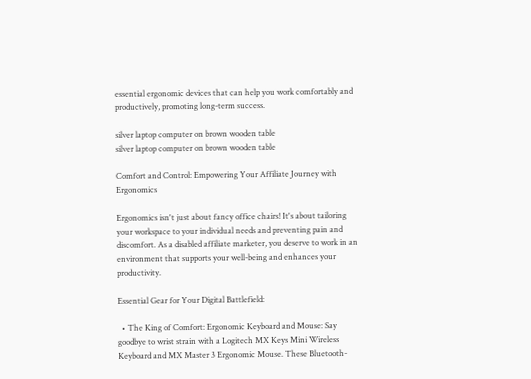essential ergonomic devices that can help you work comfortably and productively, promoting long-term success.

silver laptop computer on brown wooden table
silver laptop computer on brown wooden table

Comfort and Control: Empowering Your Affiliate Journey with Ergonomics

Ergonomics isn't just about fancy office chairs! It's about tailoring your workspace to your individual needs and preventing pain and discomfort. As a disabled affiliate marketer, you deserve to work in an environment that supports your well-being and enhances your productivity.

Essential Gear for Your Digital Battlefield:

  • The King of Comfort: Ergonomic Keyboard and Mouse: Say goodbye to wrist strain with a Logitech MX Keys Mini Wireless Keyboard and MX Master 3 Ergonomic Mouse. These Bluetooth-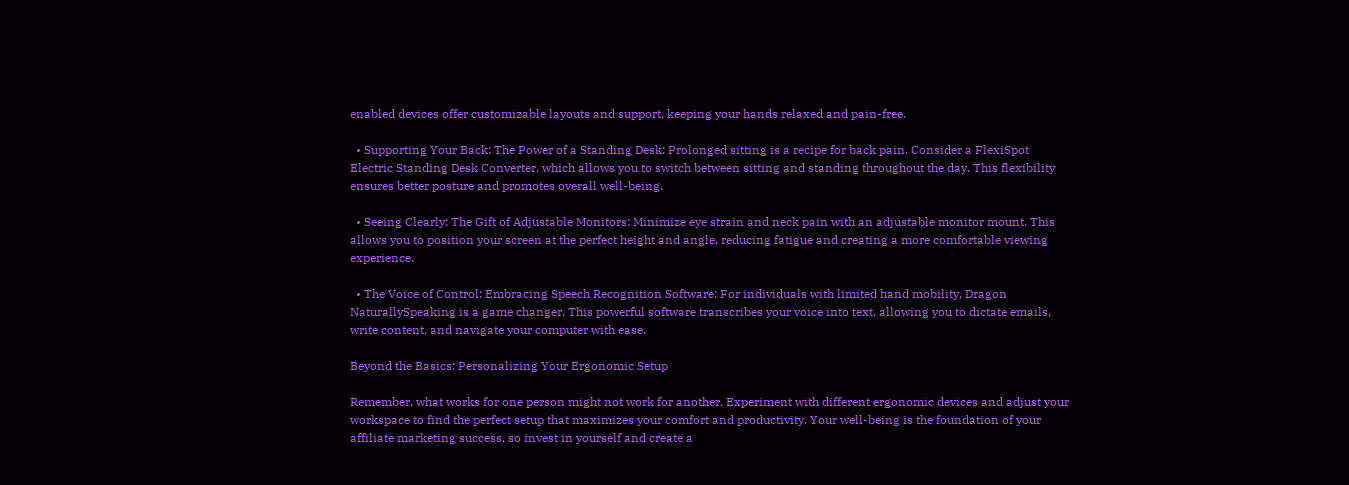enabled devices offer customizable layouts and support, keeping your hands relaxed and pain-free.

  • Supporting Your Back: The Power of a Standing Desk: Prolonged sitting is a recipe for back pain. Consider a FlexiSpot Electric Standing Desk Converter, which allows you to switch between sitting and standing throughout the day. This flexibility ensures better posture and promotes overall well-being.

  • Seeing Clearly: The Gift of Adjustable Monitors: Minimize eye strain and neck pain with an adjustable monitor mount. This allows you to position your screen at the perfect height and angle, reducing fatigue and creating a more comfortable viewing experience.

  • The Voice of Control: Embracing Speech Recognition Software: For individuals with limited hand mobility, Dragon NaturallySpeaking is a game changer. This powerful software transcribes your voice into text, allowing you to dictate emails, write content, and navigate your computer with ease.

Beyond the Basics: Personalizing Your Ergonomic Setup

Remember, what works for one person might not work for another. Experiment with different ergonomic devices and adjust your workspace to find the perfect setup that maximizes your comfort and productivity. Your well-being is the foundation of your affiliate marketing success, so invest in yourself and create a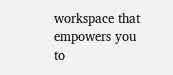workspace that empowers you to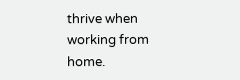thrive when working from home.